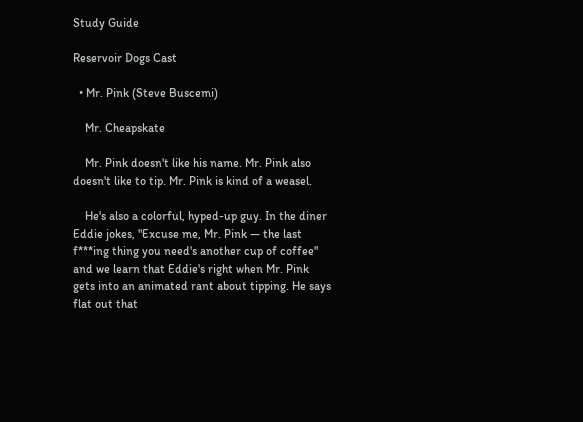Study Guide

Reservoir Dogs Cast

  • Mr. Pink (Steve Buscemi)

    Mr. Cheapskate

    Mr. Pink doesn't like his name. Mr. Pink also doesn't like to tip. Mr. Pink is kind of a weasel.

    He's also a colorful, hyped-up guy. In the diner Eddie jokes, "Excuse me, Mr. Pink — the last f***ing thing you need's another cup of coffee" and we learn that Eddie's right when Mr. Pink gets into an animated rant about tipping. He says flat out that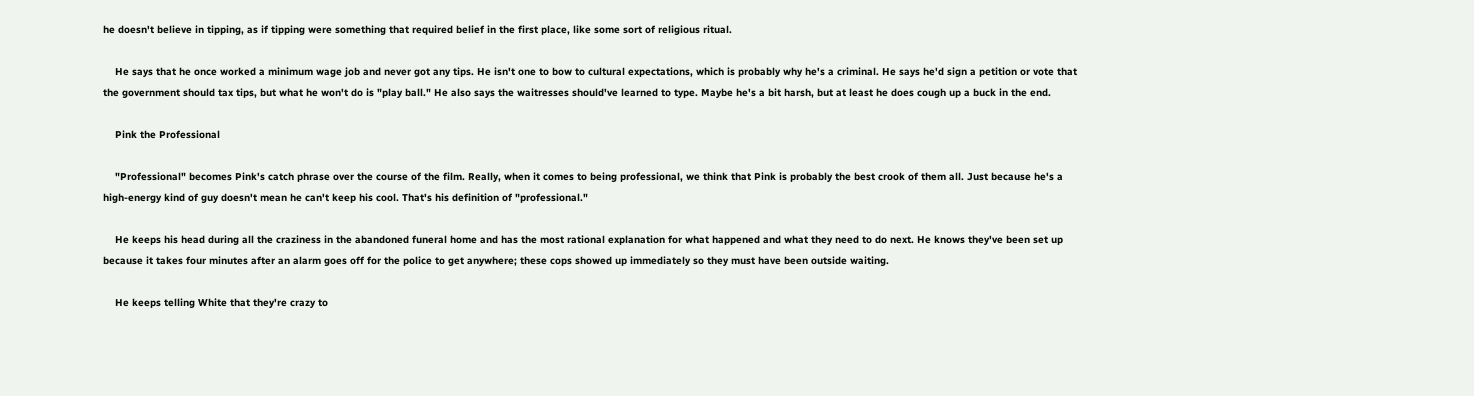he doesn't believe in tipping, as if tipping were something that required belief in the first place, like some sort of religious ritual.

    He says that he once worked a minimum wage job and never got any tips. He isn't one to bow to cultural expectations, which is probably why he's a criminal. He says he'd sign a petition or vote that the government should tax tips, but what he won't do is "play ball." He also says the waitresses should've learned to type. Maybe he's a bit harsh, but at least he does cough up a buck in the end.

    Pink the Professional

    "Professional" becomes Pink's catch phrase over the course of the film. Really, when it comes to being professional, we think that Pink is probably the best crook of them all. Just because he's a high-energy kind of guy doesn't mean he can't keep his cool. That's his definition of "professional."

    He keeps his head during all the craziness in the abandoned funeral home and has the most rational explanation for what happened and what they need to do next. He knows they've been set up because it takes four minutes after an alarm goes off for the police to get anywhere; these cops showed up immediately so they must have been outside waiting.

    He keeps telling White that they're crazy to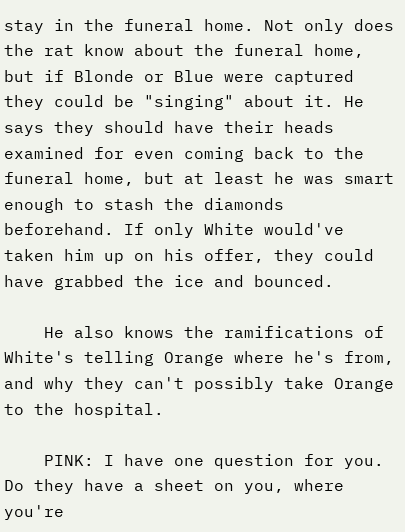stay in the funeral home. Not only does the rat know about the funeral home, but if Blonde or Blue were captured they could be "singing" about it. He says they should have their heads examined for even coming back to the funeral home, but at least he was smart enough to stash the diamonds beforehand. If only White would've taken him up on his offer, they could have grabbed the ice and bounced.

    He also knows the ramifications of White's telling Orange where he's from, and why they can't possibly take Orange to the hospital.

    PINK: I have one question for you. Do they have a sheet on you, where you're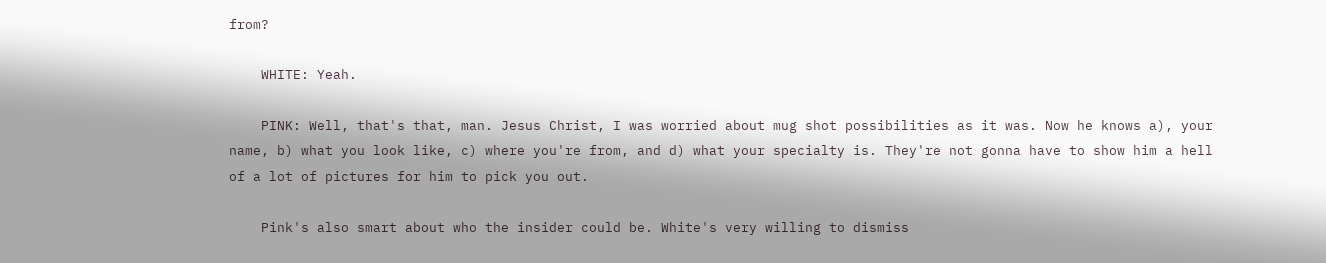from?

    WHITE: Yeah.

    PINK: Well, that's that, man. Jesus Christ, I was worried about mug shot possibilities as it was. Now he knows a), your name, b) what you look like, c) where you're from, and d) what your specialty is. They're not gonna have to show him a hell of a lot of pictures for him to pick you out.

    Pink's also smart about who the insider could be. White's very willing to dismiss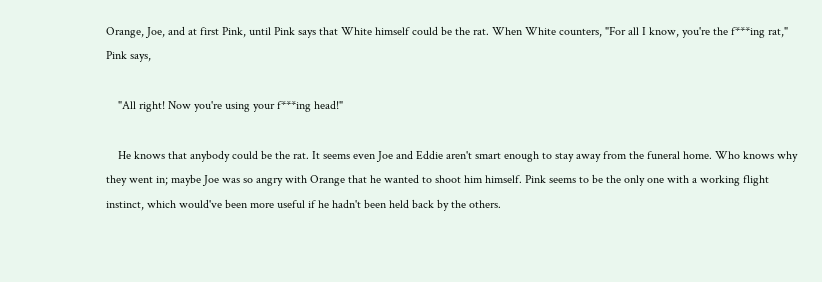Orange, Joe, and at first Pink, until Pink says that White himself could be the rat. When White counters, "For all I know, you're the f***ing rat," Pink says,

    "All right! Now you're using your f***ing head!"

    He knows that anybody could be the rat. It seems even Joe and Eddie aren't smart enough to stay away from the funeral home. Who knows why they went in; maybe Joe was so angry with Orange that he wanted to shoot him himself. Pink seems to be the only one with a working flight instinct, which would've been more useful if he hadn't been held back by the others.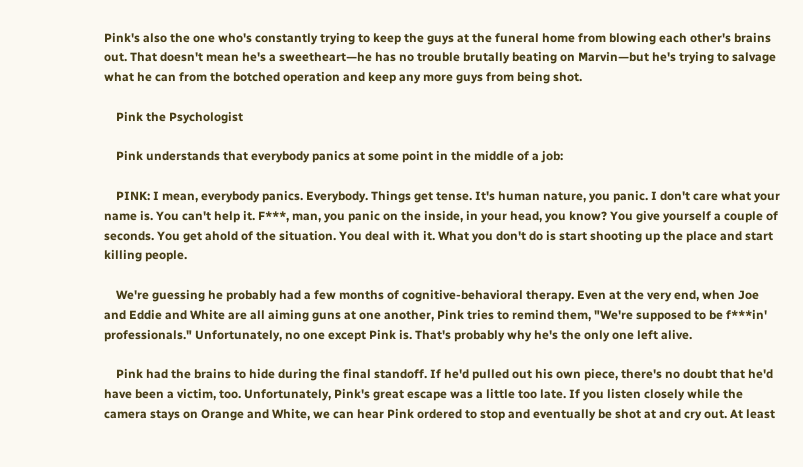Pink's also the one who's constantly trying to keep the guys at the funeral home from blowing each other's brains out. That doesn't mean he's a sweetheart—he has no trouble brutally beating on Marvin—but he's trying to salvage what he can from the botched operation and keep any more guys from being shot.

    Pink the Psychologist

    Pink understands that everybody panics at some point in the middle of a job:

    PINK: I mean, everybody panics. Everybody. Things get tense. It's human nature, you panic. I don't care what your name is. You can't help it. F***, man, you panic on the inside, in your head, you know? You give yourself a couple of seconds. You get ahold of the situation. You deal with it. What you don't do is start shooting up the place and start killing people.

    We're guessing he probably had a few months of cognitive-behavioral therapy. Even at the very end, when Joe and Eddie and White are all aiming guns at one another, Pink tries to remind them, "We're supposed to be f***in' professionals." Unfortunately, no one except Pink is. That's probably why he's the only one left alive.

    Pink had the brains to hide during the final standoff. If he'd pulled out his own piece, there's no doubt that he'd have been a victim, too. Unfortunately, Pink's great escape was a little too late. If you listen closely while the camera stays on Orange and White, we can hear Pink ordered to stop and eventually be shot at and cry out. At least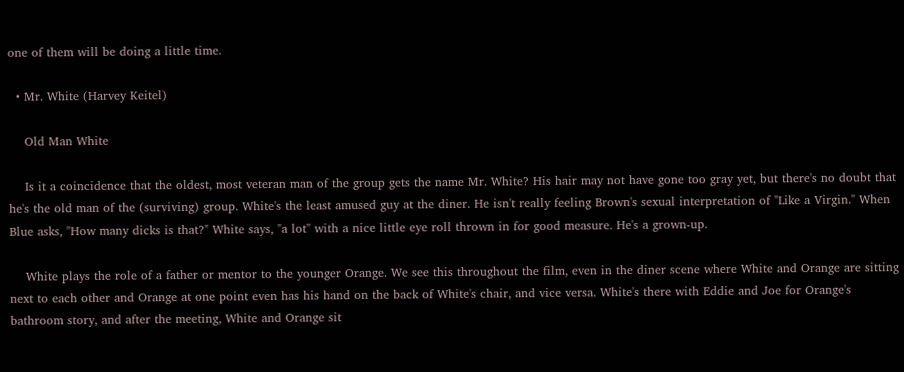one of them will be doing a little time.

  • Mr. White (Harvey Keitel)

    Old Man White

    Is it a coincidence that the oldest, most veteran man of the group gets the name Mr. White? His hair may not have gone too gray yet, but there's no doubt that he's the old man of the (surviving) group. White's the least amused guy at the diner. He isn't really feeling Brown's sexual interpretation of "Like a Virgin." When Blue asks, "How many dicks is that?" White says, "a lot" with a nice little eye roll thrown in for good measure. He's a grown-up.

    White plays the role of a father or mentor to the younger Orange. We see this throughout the film, even in the diner scene where White and Orange are sitting next to each other and Orange at one point even has his hand on the back of White's chair, and vice versa. White's there with Eddie and Joe for Orange's bathroom story, and after the meeting, White and Orange sit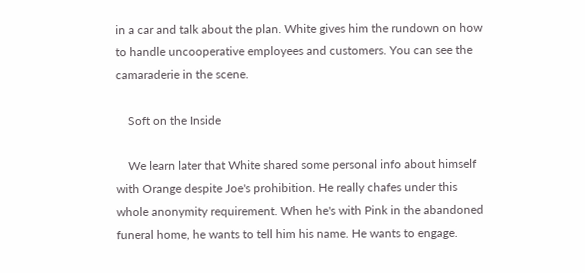in a car and talk about the plan. White gives him the rundown on how to handle uncooperative employees and customers. You can see the camaraderie in the scene.

    Soft on the Inside

    We learn later that White shared some personal info about himself with Orange despite Joe's prohibition. He really chafes under this whole anonymity requirement. When he's with Pink in the abandoned funeral home, he wants to tell him his name. He wants to engage.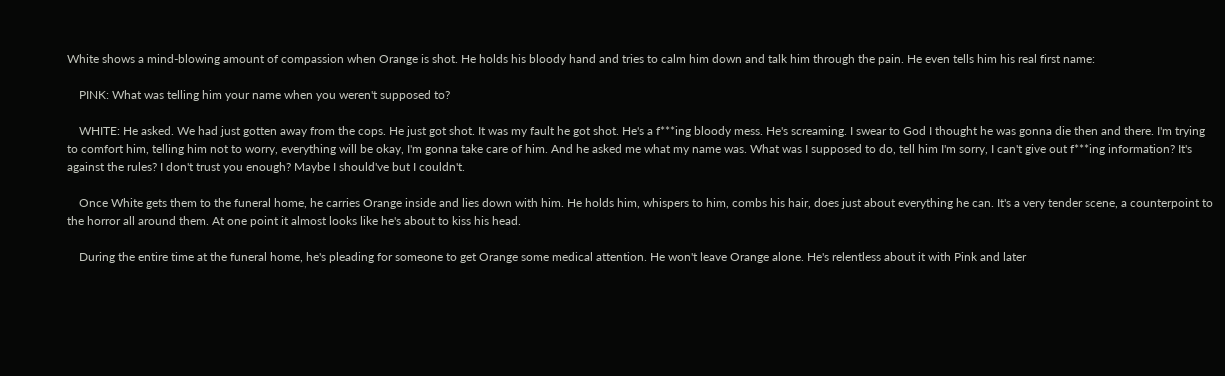White shows a mind-blowing amount of compassion when Orange is shot. He holds his bloody hand and tries to calm him down and talk him through the pain. He even tells him his real first name:

    PINK: What was telling him your name when you weren't supposed to?

    WHITE: He asked. We had just gotten away from the cops. He just got shot. It was my fault he got shot. He's a f***ing bloody mess. He's screaming. I swear to God I thought he was gonna die then and there. I'm trying to comfort him, telling him not to worry, everything will be okay, I'm gonna take care of him. And he asked me what my name was. What was I supposed to do, tell him I'm sorry, I can't give out f***ing information? It's against the rules? I don't trust you enough? Maybe I should've but I couldn't.

    Once White gets them to the funeral home, he carries Orange inside and lies down with him. He holds him, whispers to him, combs his hair, does just about everything he can. It's a very tender scene, a counterpoint to the horror all around them. At one point it almost looks like he's about to kiss his head.

    During the entire time at the funeral home, he's pleading for someone to get Orange some medical attention. He won't leave Orange alone. He's relentless about it with Pink and later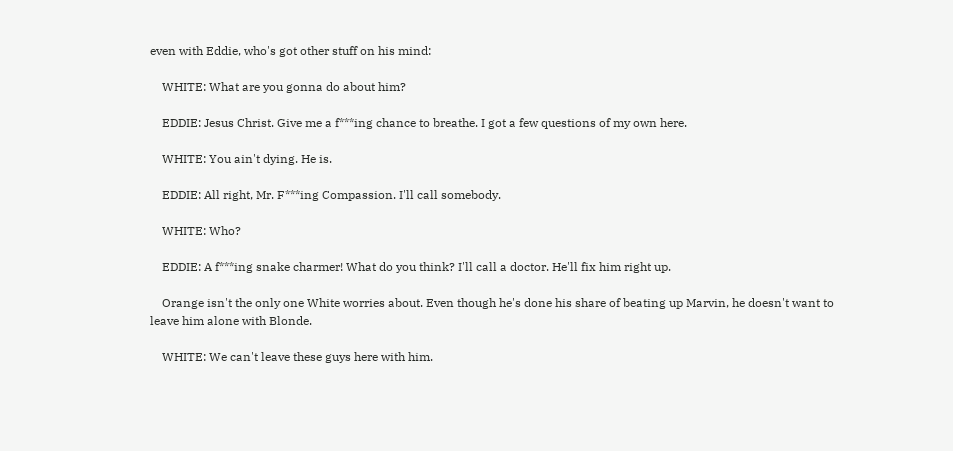even with Eddie, who's got other stuff on his mind:

    WHITE: What are you gonna do about him?

    EDDIE: Jesus Christ. Give me a f***ing chance to breathe. I got a few questions of my own here.

    WHITE: You ain't dying. He is.

    EDDIE: All right, Mr. F***ing Compassion. I'll call somebody.

    WHITE: Who?

    EDDIE: A f***ing snake charmer! What do you think? I'll call a doctor. He'll fix him right up.

    Orange isn't the only one White worries about. Even though he's done his share of beating up Marvin, he doesn't want to leave him alone with Blonde.

    WHITE: We can't leave these guys here with him.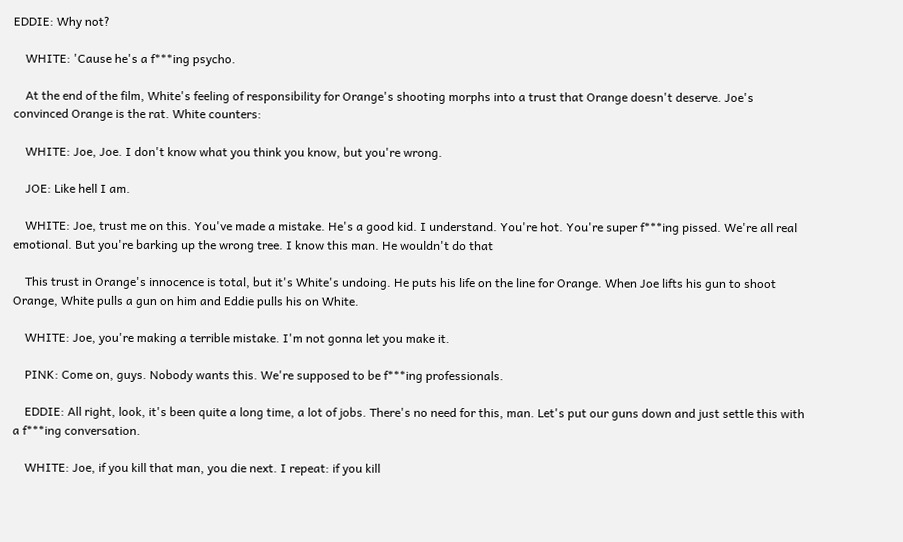EDDIE: Why not?

    WHITE: 'Cause he's a f***ing psycho.

    At the end of the film, White's feeling of responsibility for Orange's shooting morphs into a trust that Orange doesn't deserve. Joe's convinced Orange is the rat. White counters:

    WHITE: Joe, Joe. I don't know what you think you know, but you're wrong.

    JOE: Like hell I am.

    WHITE: Joe, trust me on this. You've made a mistake. He's a good kid. I understand. You're hot. You're super f***ing pissed. We're all real emotional. But you're barking up the wrong tree. I know this man. He wouldn't do that

    This trust in Orange's innocence is total, but it's White's undoing. He puts his life on the line for Orange. When Joe lifts his gun to shoot Orange, White pulls a gun on him and Eddie pulls his on White.

    WHITE: Joe, you're making a terrible mistake. I'm not gonna let you make it.

    PINK: Come on, guys. Nobody wants this. We're supposed to be f***ing professionals.

    EDDIE: All right, look, it's been quite a long time, a lot of jobs. There's no need for this, man. Let's put our guns down and just settle this with a f***ing conversation.

    WHITE: Joe, if you kill that man, you die next. I repeat: if you kill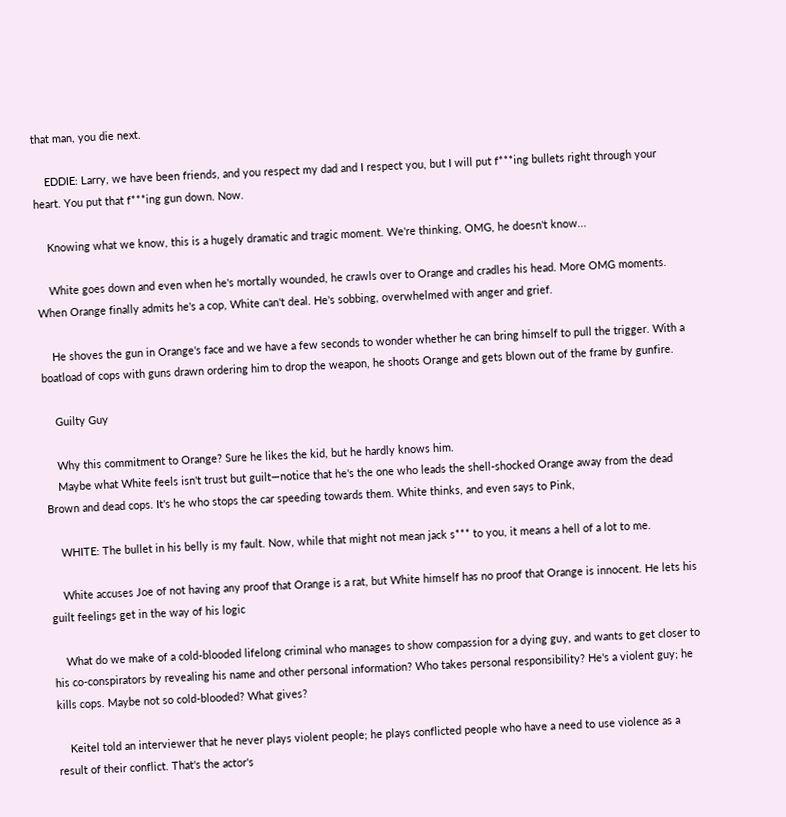that man, you die next.

    EDDIE: Larry, we have been friends, and you respect my dad and I respect you, but I will put f***ing bullets right through your heart. You put that f***ing gun down. Now.

    Knowing what we know, this is a hugely dramatic and tragic moment. We're thinking, OMG, he doesn't know...

    White goes down and even when he's mortally wounded, he crawls over to Orange and cradles his head. More OMG moments. When Orange finally admits he's a cop, White can't deal. He's sobbing, overwhelmed with anger and grief.

    He shoves the gun in Orange's face and we have a few seconds to wonder whether he can bring himself to pull the trigger. With a boatload of cops with guns drawn ordering him to drop the weapon, he shoots Orange and gets blown out of the frame by gunfire.

    Guilty Guy

    Why this commitment to Orange? Sure he likes the kid, but he hardly knows him.
    Maybe what White feels isn't trust but guilt—notice that he's the one who leads the shell-shocked Orange away from the dead Brown and dead cops. It's he who stops the car speeding towards them. White thinks, and even says to Pink,

    WHITE: The bullet in his belly is my fault. Now, while that might not mean jack s*** to you, it means a hell of a lot to me.

    White accuses Joe of not having any proof that Orange is a rat, but White himself has no proof that Orange is innocent. He lets his guilt feelings get in the way of his logic

    What do we make of a cold-blooded lifelong criminal who manages to show compassion for a dying guy, and wants to get closer to his co-conspirators by revealing his name and other personal information? Who takes personal responsibility? He's a violent guy; he kills cops. Maybe not so cold-blooded? What gives?

    Keitel told an interviewer that he never plays violent people; he plays conflicted people who have a need to use violence as a result of their conflict. That's the actor's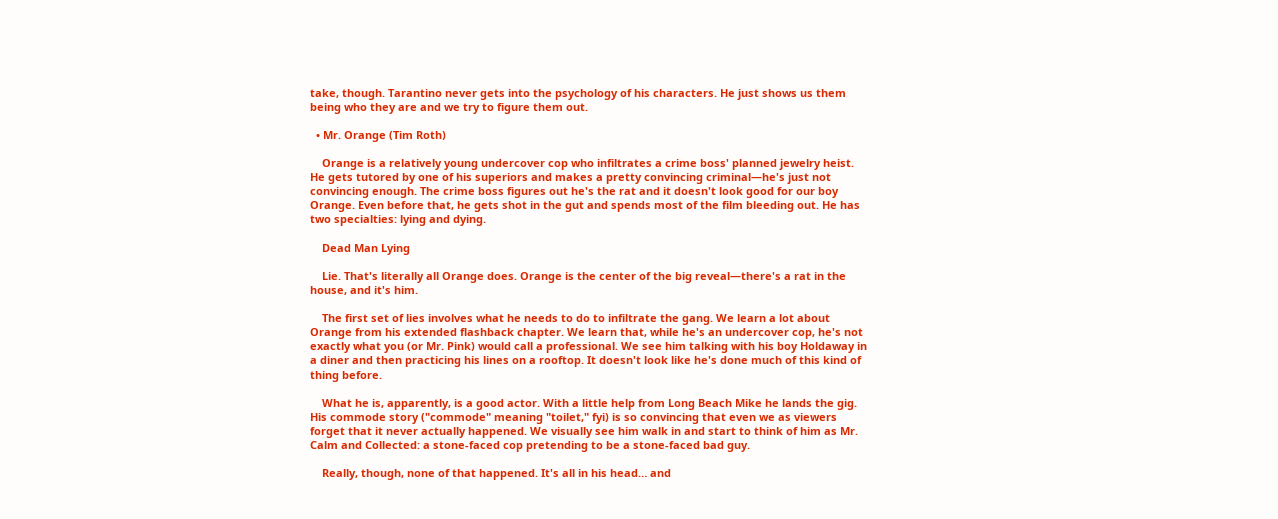take, though. Tarantino never gets into the psychology of his characters. He just shows us them being who they are and we try to figure them out.

  • Mr. Orange (Tim Roth)

    Orange is a relatively young undercover cop who infiltrates a crime boss' planned jewelry heist. He gets tutored by one of his superiors and makes a pretty convincing criminal—he's just not convincing enough. The crime boss figures out he's the rat and it doesn't look good for our boy Orange. Even before that, he gets shot in the gut and spends most of the film bleeding out. He has two specialties: lying and dying.

    Dead Man Lying

    Lie. That's literally all Orange does. Orange is the center of the big reveal—there's a rat in the house, and it's him.

    The first set of lies involves what he needs to do to infiltrate the gang. We learn a lot about Orange from his extended flashback chapter. We learn that, while he's an undercover cop, he's not exactly what you (or Mr. Pink) would call a professional. We see him talking with his boy Holdaway in a diner and then practicing his lines on a rooftop. It doesn't look like he's done much of this kind of thing before.

    What he is, apparently, is a good actor. With a little help from Long Beach Mike he lands the gig. His commode story ("commode" meaning "toilet," fyi) is so convincing that even we as viewers forget that it never actually happened. We visually see him walk in and start to think of him as Mr. Calm and Collected: a stone-faced cop pretending to be a stone-faced bad guy.

    Really, though, none of that happened. It's all in his head… and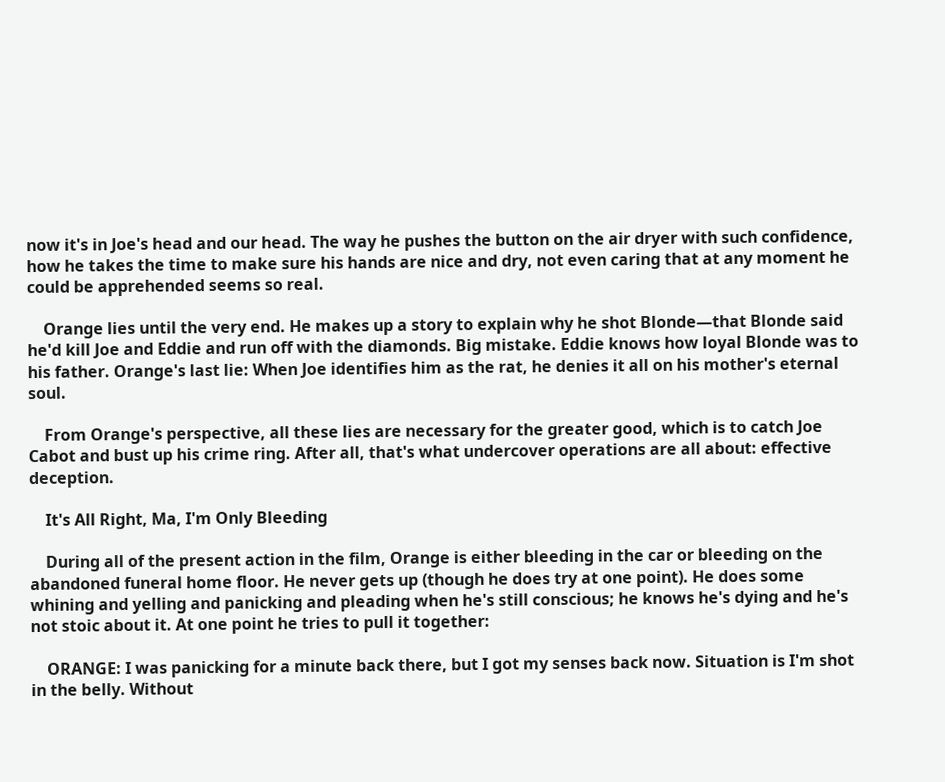now it's in Joe's head and our head. The way he pushes the button on the air dryer with such confidence, how he takes the time to make sure his hands are nice and dry, not even caring that at any moment he could be apprehended seems so real.

    Orange lies until the very end. He makes up a story to explain why he shot Blonde—that Blonde said he'd kill Joe and Eddie and run off with the diamonds. Big mistake. Eddie knows how loyal Blonde was to his father. Orange's last lie: When Joe identifies him as the rat, he denies it all on his mother's eternal soul.

    From Orange's perspective, all these lies are necessary for the greater good, which is to catch Joe Cabot and bust up his crime ring. After all, that's what undercover operations are all about: effective deception.

    It's All Right, Ma, I'm Only Bleeding

    During all of the present action in the film, Orange is either bleeding in the car or bleeding on the abandoned funeral home floor. He never gets up (though he does try at one point). He does some whining and yelling and panicking and pleading when he's still conscious; he knows he's dying and he's not stoic about it. At one point he tries to pull it together:

    ORANGE: I was panicking for a minute back there, but I got my senses back now. Situation is I'm shot in the belly. Without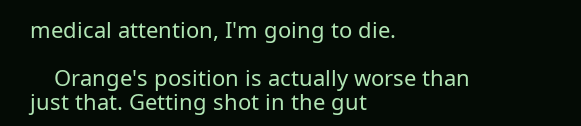medical attention, I'm going to die.

    Orange's position is actually worse than just that. Getting shot in the gut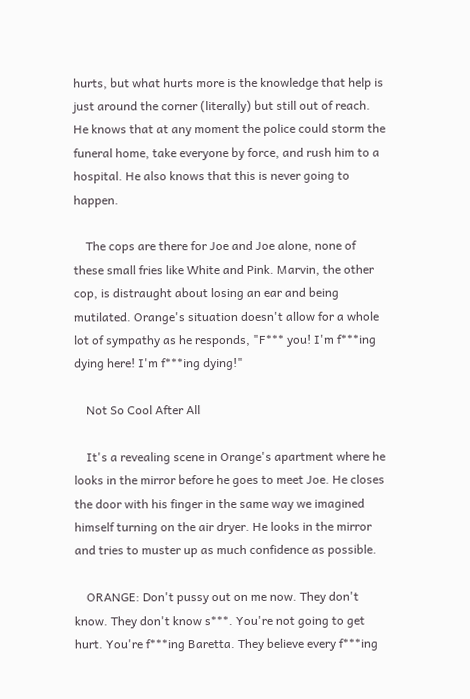hurts, but what hurts more is the knowledge that help is just around the corner (literally) but still out of reach. He knows that at any moment the police could storm the funeral home, take everyone by force, and rush him to a hospital. He also knows that this is never going to happen.

    The cops are there for Joe and Joe alone, none of these small fries like White and Pink. Marvin, the other cop, is distraught about losing an ear and being mutilated. Orange's situation doesn't allow for a whole lot of sympathy as he responds, "F*** you! I'm f***ing dying here! I'm f***ing dying!"

    Not So Cool After All

    It's a revealing scene in Orange's apartment where he looks in the mirror before he goes to meet Joe. He closes the door with his finger in the same way we imagined himself turning on the air dryer. He looks in the mirror and tries to muster up as much confidence as possible.

    ORANGE: Don't pussy out on me now. They don't know. They don't know s***. You're not going to get hurt. You're f***ing Baretta. They believe every f***ing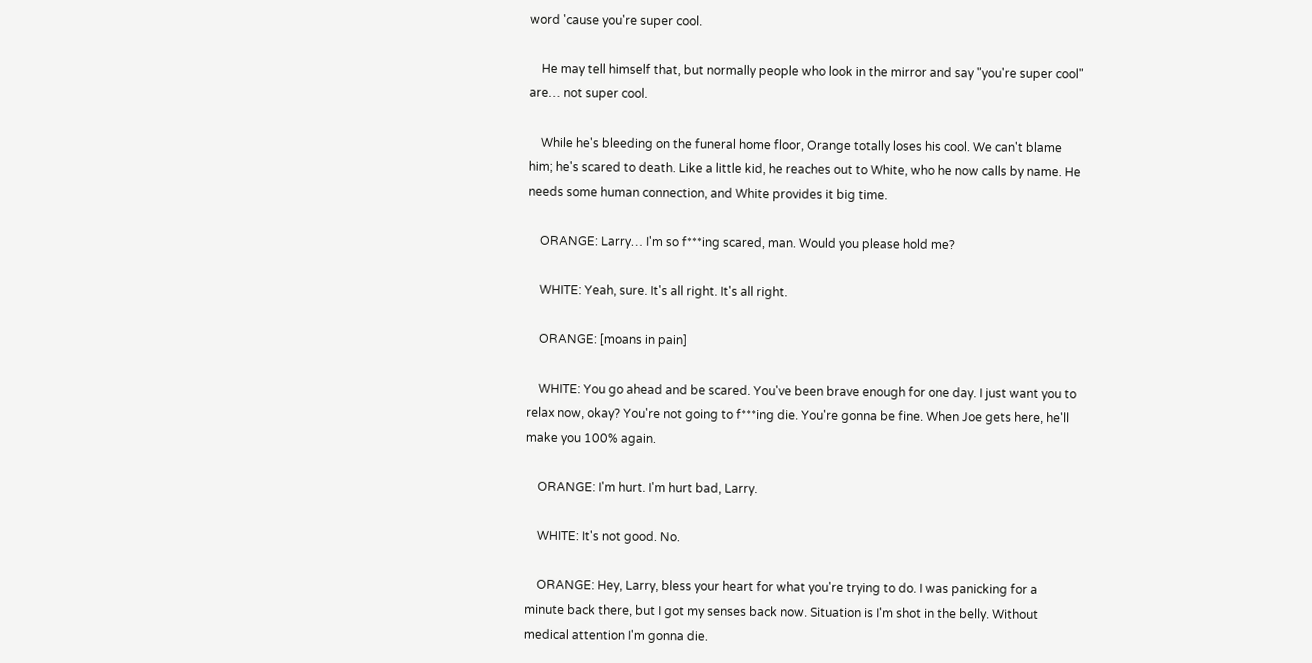word 'cause you're super cool.

    He may tell himself that, but normally people who look in the mirror and say "you're super cool" are… not super cool.

    While he's bleeding on the funeral home floor, Orange totally loses his cool. We can't blame him; he's scared to death. Like a little kid, he reaches out to White, who he now calls by name. He needs some human connection, and White provides it big time.

    ORANGE: Larry… I'm so f***ing scared, man. Would you please hold me?

    WHITE: Yeah, sure. It's all right. It's all right.

    ORANGE: [moans in pain]

    WHITE: You go ahead and be scared. You've been brave enough for one day. I just want you to relax now, okay? You're not going to f***ing die. You're gonna be fine. When Joe gets here, he'll make you 100% again.

    ORANGE: I'm hurt. I'm hurt bad, Larry.

    WHITE: It's not good. No.

    ORANGE: Hey, Larry, bless your heart for what you're trying to do. I was panicking for a minute back there, but I got my senses back now. Situation is I'm shot in the belly. Without medical attention I'm gonna die.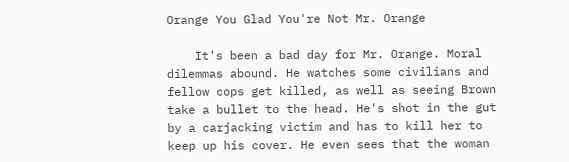Orange You Glad You're Not Mr. Orange

    It's been a bad day for Mr. Orange. Moral dilemmas abound. He watches some civilians and fellow cops get killed, as well as seeing Brown take a bullet to the head. He's shot in the gut by a carjacking victim and has to kill her to keep up his cover. He even sees that the woman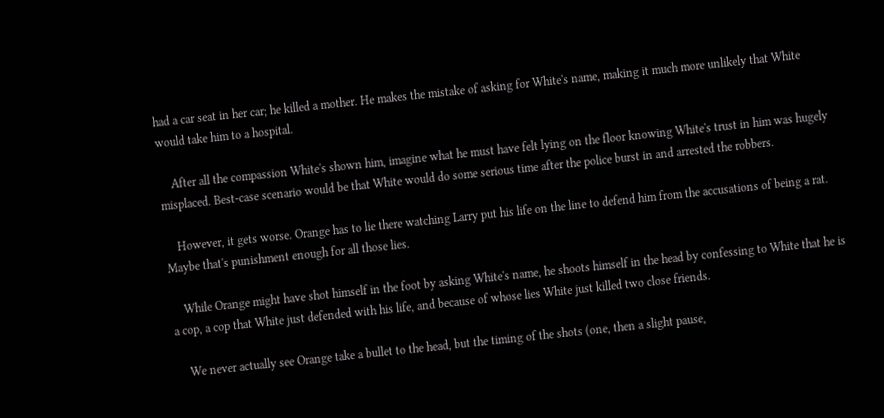had a car seat in her car; he killed a mother. He makes the mistake of asking for White's name, making it much more unlikely that White would take him to a hospital.

    After all the compassion White's shown him, imagine what he must have felt lying on the floor knowing White's trust in him was hugely misplaced. Best-case scenario would be that White would do some serious time after the police burst in and arrested the robbers.

    However, it gets worse. Orange has to lie there watching Larry put his life on the line to defend him from the accusations of being a rat. Maybe that's punishment enough for all those lies.

    While Orange might have shot himself in the foot by asking White's name, he shoots himself in the head by confessing to White that he is a cop, a cop that White just defended with his life, and because of whose lies White just killed two close friends.

    We never actually see Orange take a bullet to the head, but the timing of the shots (one, then a slight pause,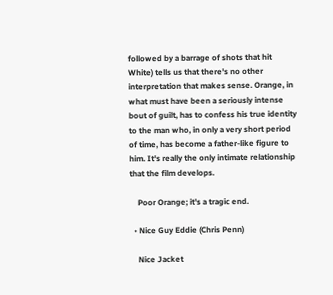followed by a barrage of shots that hit White) tells us that there's no other interpretation that makes sense. Orange, in what must have been a seriously intense bout of guilt, has to confess his true identity to the man who, in only a very short period of time, has become a father-like figure to him. It's really the only intimate relationship that the film develops.

    Poor Orange; it's a tragic end.

  • Nice Guy Eddie (Chris Penn)

    Nice Jacket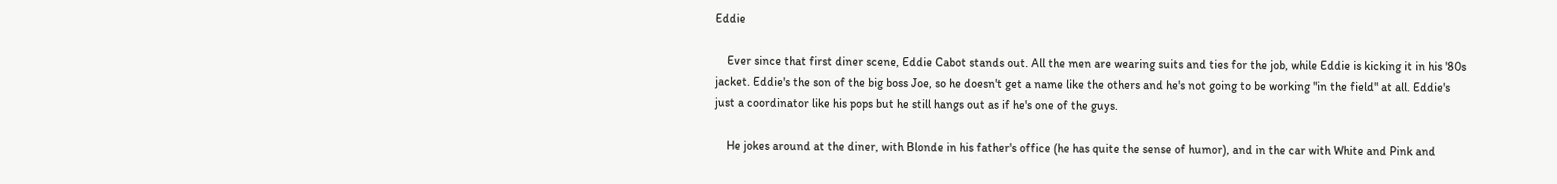Eddie

    Ever since that first diner scene, Eddie Cabot stands out. All the men are wearing suits and ties for the job, while Eddie is kicking it in his '80s jacket. Eddie's the son of the big boss Joe, so he doesn't get a name like the others and he's not going to be working "in the field" at all. Eddie's just a coordinator like his pops but he still hangs out as if he's one of the guys.

    He jokes around at the diner, with Blonde in his father's office (he has quite the sense of humor), and in the car with White and Pink and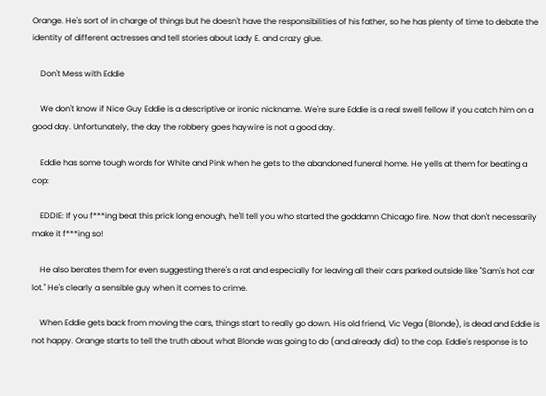Orange. He's sort of in charge of things but he doesn't have the responsibilities of his father, so he has plenty of time to debate the identity of different actresses and tell stories about Lady E. and crazy glue.

    Don't Mess with Eddie

    We don't know if Nice Guy Eddie is a descriptive or ironic nickname. We're sure Eddie is a real swell fellow if you catch him on a good day. Unfortunately, the day the robbery goes haywire is not a good day.

    Eddie has some tough words for White and Pink when he gets to the abandoned funeral home. He yells at them for beating a cop:

    EDDIE: If you f***ing beat this prick long enough, he'll tell you who started the goddamn Chicago fire. Now that don't necessarily make it f***ing so!

    He also berates them for even suggesting there's a rat and especially for leaving all their cars parked outside like "Sam's hot car lot." He's clearly a sensible guy when it comes to crime.

    When Eddie gets back from moving the cars, things start to really go down. His old friend, Vic Vega (Blonde), is dead and Eddie is not happy. Orange starts to tell the truth about what Blonde was going to do (and already did) to the cop. Eddie's response is to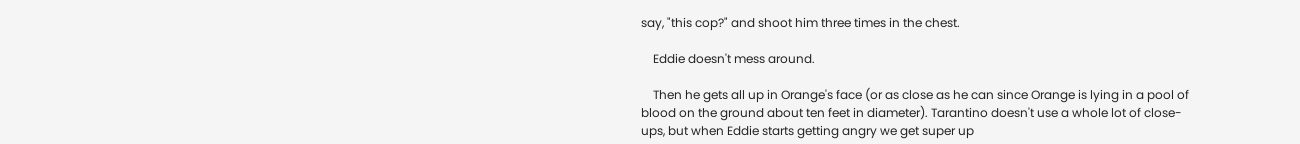say, "this cop?" and shoot him three times in the chest.

    Eddie doesn't mess around.

    Then he gets all up in Orange's face (or as close as he can since Orange is lying in a pool of blood on the ground about ten feet in diameter). Tarantino doesn't use a whole lot of close-ups, but when Eddie starts getting angry we get super up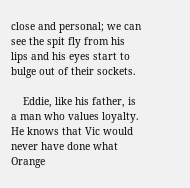close and personal; we can see the spit fly from his lips and his eyes start to bulge out of their sockets.

    Eddie, like his father, is a man who values loyalty. He knows that Vic would never have done what Orange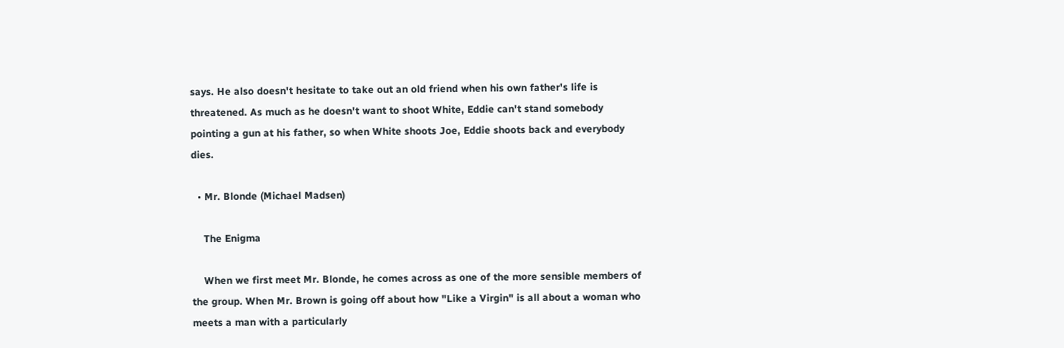says. He also doesn't hesitate to take out an old friend when his own father's life is threatened. As much as he doesn't want to shoot White, Eddie can't stand somebody pointing a gun at his father, so when White shoots Joe, Eddie shoots back and everybody dies.

  • Mr. Blonde (Michael Madsen)

    The Enigma

    When we first meet Mr. Blonde, he comes across as one of the more sensible members of the group. When Mr. Brown is going off about how "Like a Virgin" is all about a woman who meets a man with a particularly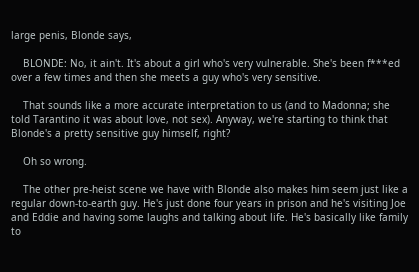large penis, Blonde says,

    BLONDE: No, it ain't. It's about a girl who's very vulnerable. She's been f***ed over a few times and then she meets a guy who's very sensitive.

    That sounds like a more accurate interpretation to us (and to Madonna; she told Tarantino it was about love, not sex). Anyway, we're starting to think that Blonde's a pretty sensitive guy himself, right?

    Oh so wrong.

    The other pre-heist scene we have with Blonde also makes him seem just like a regular down-to-earth guy. He's just done four years in prison and he's visiting Joe and Eddie and having some laughs and talking about life. He's basically like family to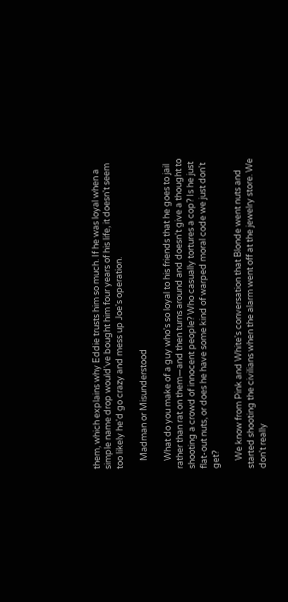them, which explains why Eddie trusts him so much. If he was loyal when a simple name drop would've bought him four years of his life, it doesn't seem too likely he'd go crazy and mess up Joe's operation.

    Madman or Misunderstood

    What do you make of a guy who's so loyal to his friends that he goes to jail rather than rat on them—and then turns around and doesn't give a thought to shooting a crowd of innocent people? Who casually tortures a cop? Is he just flat-out nuts, or does he have some kind of warped moral code we just don't get?

    We know from Pink and White's conversation that Blonde went nuts and started shooting the civilians when the alarm went off at the jewelry store. We don't really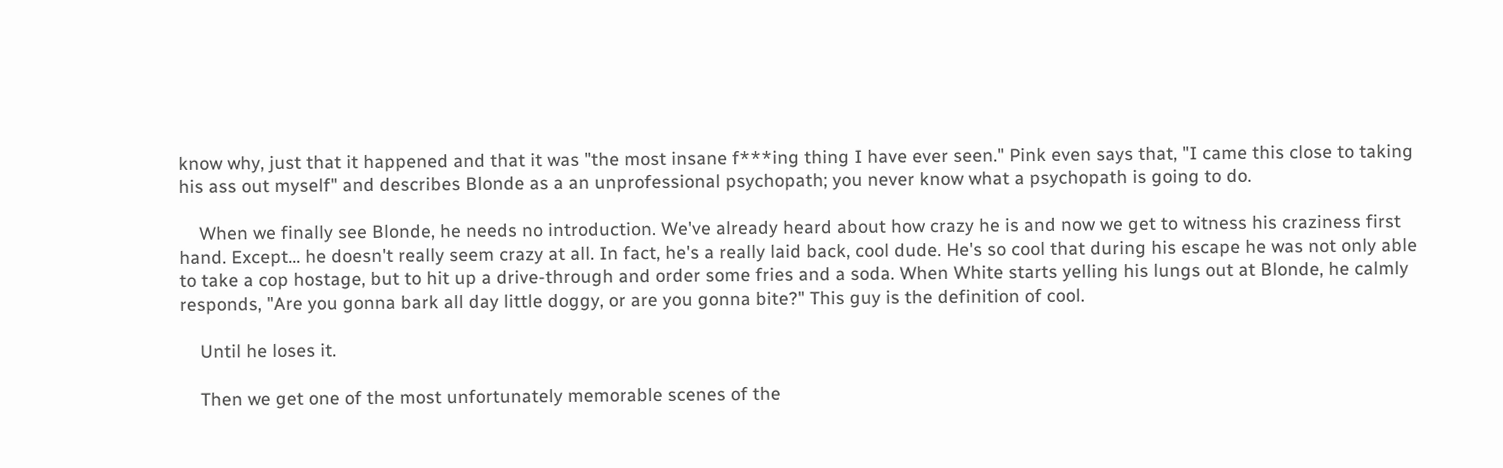know why, just that it happened and that it was "the most insane f***ing thing I have ever seen." Pink even says that, "I came this close to taking his ass out myself" and describes Blonde as a an unprofessional psychopath; you never know what a psychopath is going to do.

    When we finally see Blonde, he needs no introduction. We've already heard about how crazy he is and now we get to witness his craziness first hand. Except… he doesn't really seem crazy at all. In fact, he's a really laid back, cool dude. He's so cool that during his escape he was not only able to take a cop hostage, but to hit up a drive-through and order some fries and a soda. When White starts yelling his lungs out at Blonde, he calmly responds, "Are you gonna bark all day little doggy, or are you gonna bite?" This guy is the definition of cool.

    Until he loses it.

    Then we get one of the most unfortunately memorable scenes of the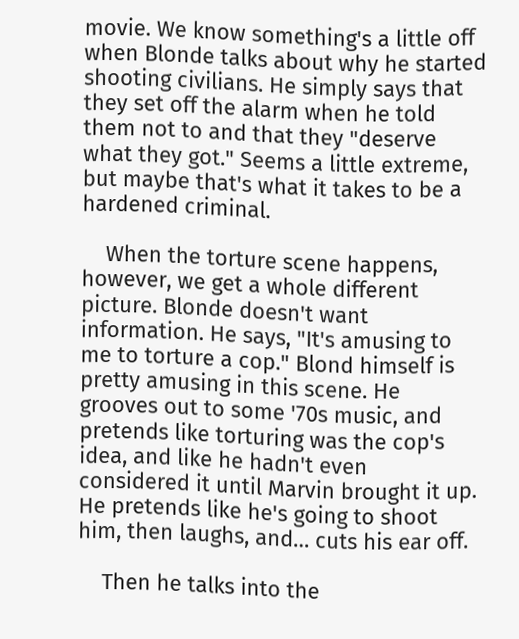movie. We know something's a little off when Blonde talks about why he started shooting civilians. He simply says that they set off the alarm when he told them not to and that they "deserve what they got." Seems a little extreme, but maybe that's what it takes to be a hardened criminal.

    When the torture scene happens, however, we get a whole different picture. Blonde doesn't want information. He says, "It's amusing to me to torture a cop." Blond himself is pretty amusing in this scene. He grooves out to some '70s music, and pretends like torturing was the cop's idea, and like he hadn't even considered it until Marvin brought it up. He pretends like he's going to shoot him, then laughs, and… cuts his ear off.

    Then he talks into the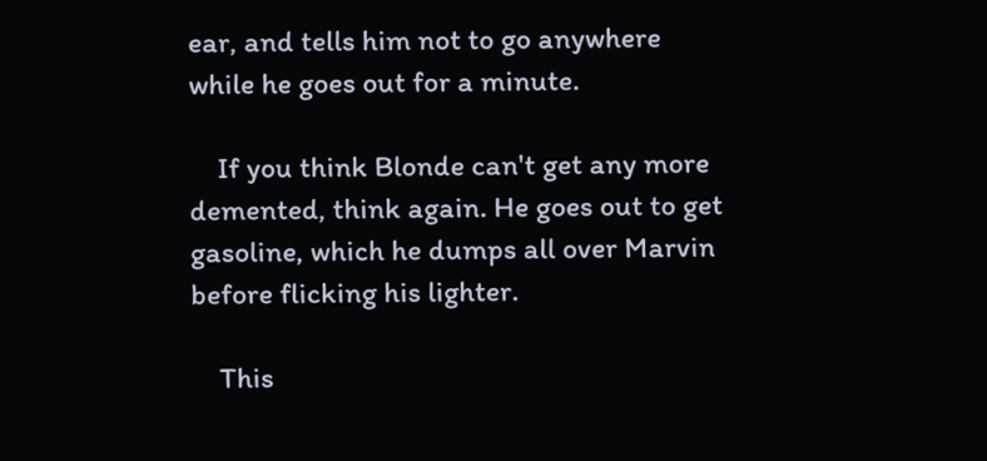ear, and tells him not to go anywhere while he goes out for a minute.

    If you think Blonde can't get any more demented, think again. He goes out to get gasoline, which he dumps all over Marvin before flicking his lighter.

    This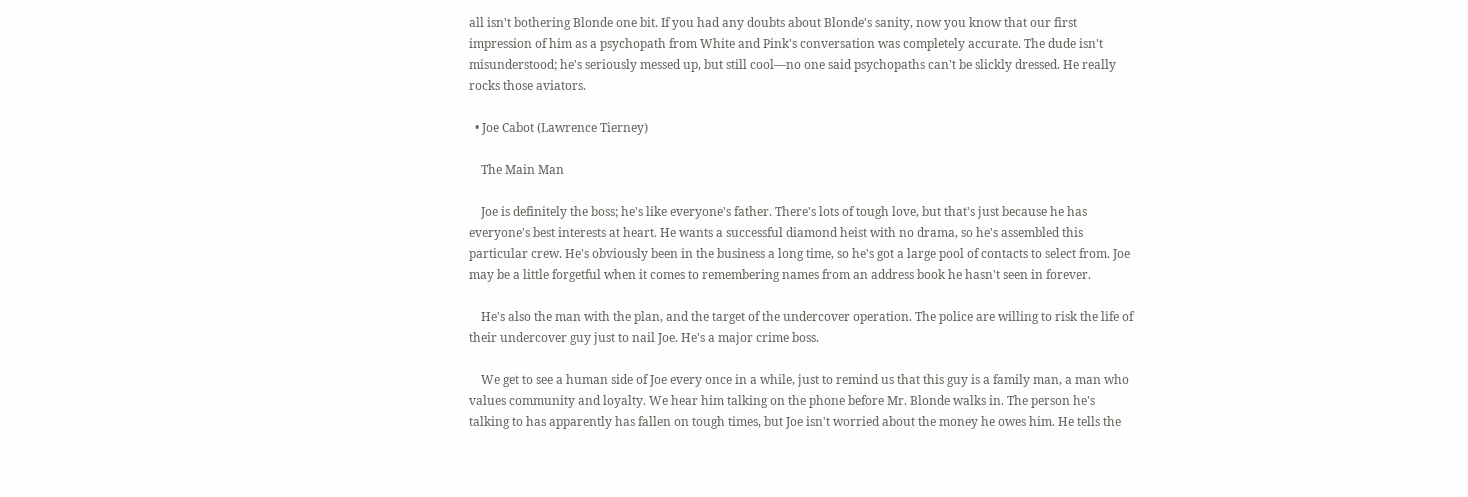all isn't bothering Blonde one bit. If you had any doubts about Blonde's sanity, now you know that our first impression of him as a psychopath from White and Pink's conversation was completely accurate. The dude isn't misunderstood; he's seriously messed up, but still cool—no one said psychopaths can't be slickly dressed. He really rocks those aviators.

  • Joe Cabot (Lawrence Tierney)

    The Main Man

    Joe is definitely the boss; he's like everyone's father. There's lots of tough love, but that's just because he has everyone's best interests at heart. He wants a successful diamond heist with no drama, so he's assembled this particular crew. He's obviously been in the business a long time, so he's got a large pool of contacts to select from. Joe may be a little forgetful when it comes to remembering names from an address book he hasn't seen in forever.

    He's also the man with the plan, and the target of the undercover operation. The police are willing to risk the life of their undercover guy just to nail Joe. He's a major crime boss.

    We get to see a human side of Joe every once in a while, just to remind us that this guy is a family man, a man who values community and loyalty. We hear him talking on the phone before Mr. Blonde walks in. The person he's talking to has apparently has fallen on tough times, but Joe isn't worried about the money he owes him. He tells the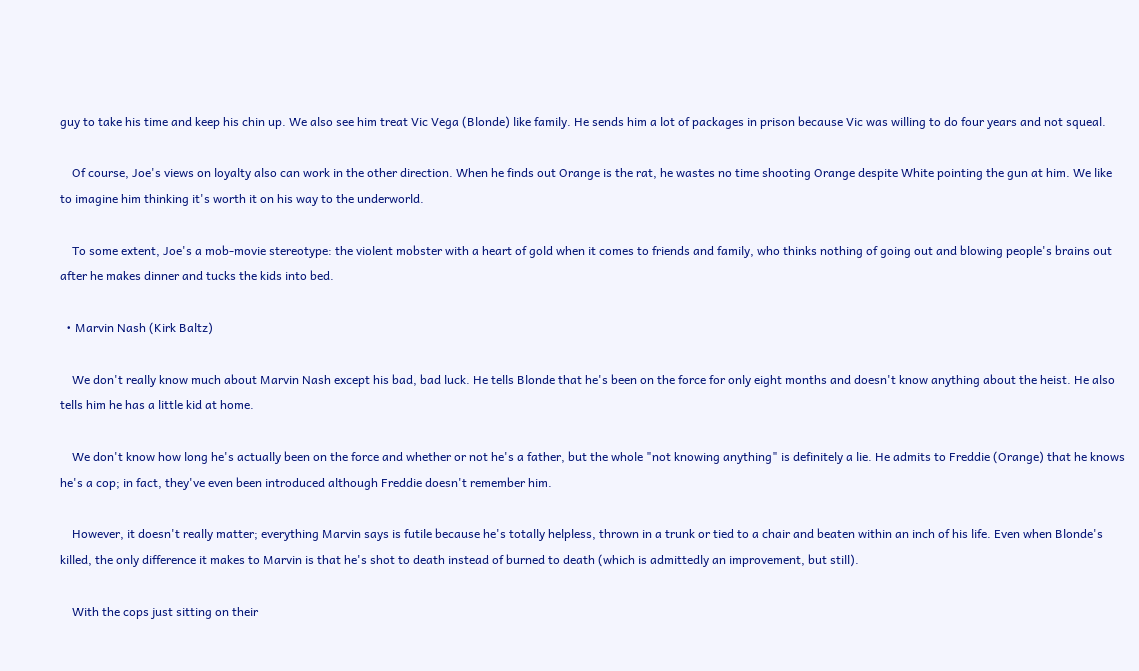guy to take his time and keep his chin up. We also see him treat Vic Vega (Blonde) like family. He sends him a lot of packages in prison because Vic was willing to do four years and not squeal.

    Of course, Joe's views on loyalty also can work in the other direction. When he finds out Orange is the rat, he wastes no time shooting Orange despite White pointing the gun at him. We like to imagine him thinking it's worth it on his way to the underworld.

    To some extent, Joe's a mob-movie stereotype: the violent mobster with a heart of gold when it comes to friends and family, who thinks nothing of going out and blowing people's brains out after he makes dinner and tucks the kids into bed.

  • Marvin Nash (Kirk Baltz)

    We don't really know much about Marvin Nash except his bad, bad luck. He tells Blonde that he's been on the force for only eight months and doesn't know anything about the heist. He also tells him he has a little kid at home.

    We don't know how long he's actually been on the force and whether or not he's a father, but the whole "not knowing anything" is definitely a lie. He admits to Freddie (Orange) that he knows he's a cop; in fact, they've even been introduced although Freddie doesn't remember him.

    However, it doesn't really matter; everything Marvin says is futile because he's totally helpless, thrown in a trunk or tied to a chair and beaten within an inch of his life. Even when Blonde's killed, the only difference it makes to Marvin is that he's shot to death instead of burned to death (which is admittedly an improvement, but still).

    With the cops just sitting on their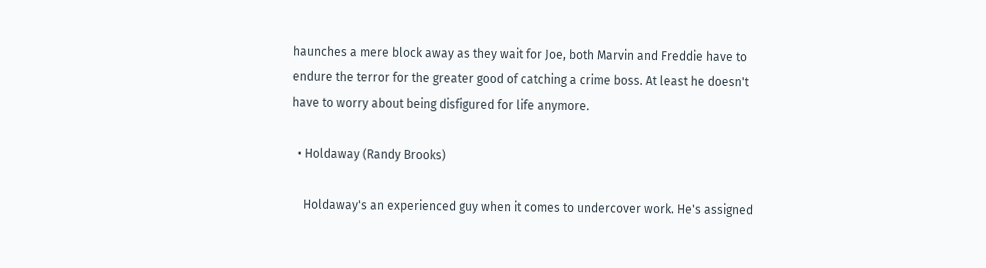haunches a mere block away as they wait for Joe, both Marvin and Freddie have to endure the terror for the greater good of catching a crime boss. At least he doesn't have to worry about being disfigured for life anymore.

  • Holdaway (Randy Brooks)

    Holdaway's an experienced guy when it comes to undercover work. He's assigned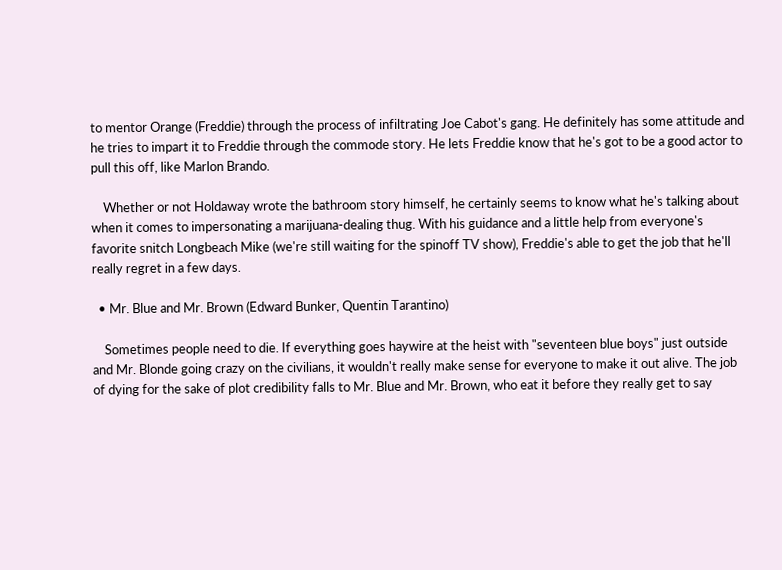to mentor Orange (Freddie) through the process of infiltrating Joe Cabot's gang. He definitely has some attitude and he tries to impart it to Freddie through the commode story. He lets Freddie know that he's got to be a good actor to pull this off, like Marlon Brando.

    Whether or not Holdaway wrote the bathroom story himself, he certainly seems to know what he's talking about when it comes to impersonating a marijuana-dealing thug. With his guidance and a little help from everyone's favorite snitch Longbeach Mike (we're still waiting for the spinoff TV show), Freddie's able to get the job that he'll really regret in a few days.

  • Mr. Blue and Mr. Brown (Edward Bunker, Quentin Tarantino)

    Sometimes people need to die. If everything goes haywire at the heist with "seventeen blue boys" just outside and Mr. Blonde going crazy on the civilians, it wouldn't really make sense for everyone to make it out alive. The job of dying for the sake of plot credibility falls to Mr. Blue and Mr. Brown, who eat it before they really get to say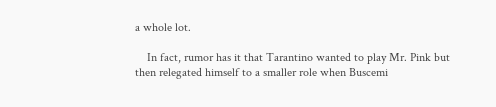a whole lot.

    In fact, rumor has it that Tarantino wanted to play Mr. Pink but then relegated himself to a smaller role when Buscemi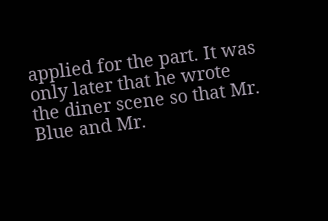applied for the part. It was only later that he wrote the diner scene so that Mr. Blue and Mr.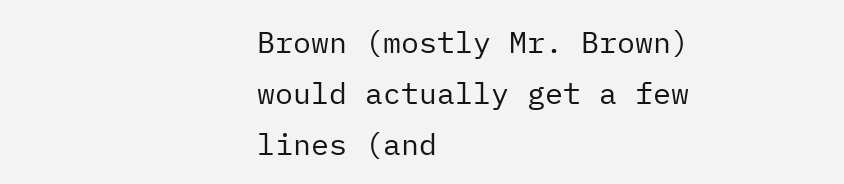Brown (mostly Mr. Brown) would actually get a few lines (and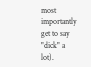most importantly get to say "dick" a lot).